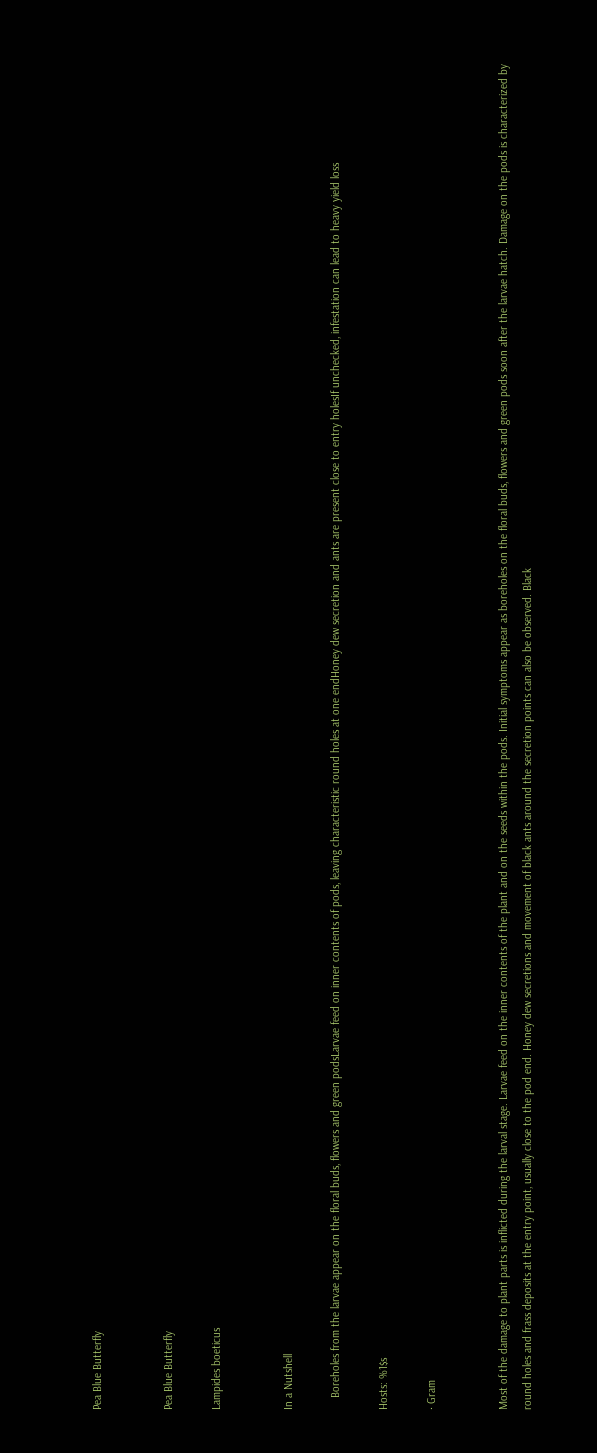Pea Blue Butterfly


Pea Blue Butterfly

Lampides boeticus


In a Nutshell

    Boreholes from the larvae appear on the floral buds, flowers and green podsLarvae feed on inner contents of pods, leaving characteristic round holes at one endHoney dew secretion and ants are present close to entry holesIf unchecked, infestation can lead to heavy yield loss

Hosts: %1$s

· Gram


Most of the damage to plant parts is inflicted during the larval stage. Larvae feed on the inner contents of the plant and on the seeds within the pods. Initial symptoms appear as boreholes on the floral buds, flowers and green pods soon after the larvae hatch. Damage on the pods is characterized by round holes and frass deposits at the entry point, usually close to the pod end. Honey dew secretions and movement of black ants around the secretion points can also be observed. Black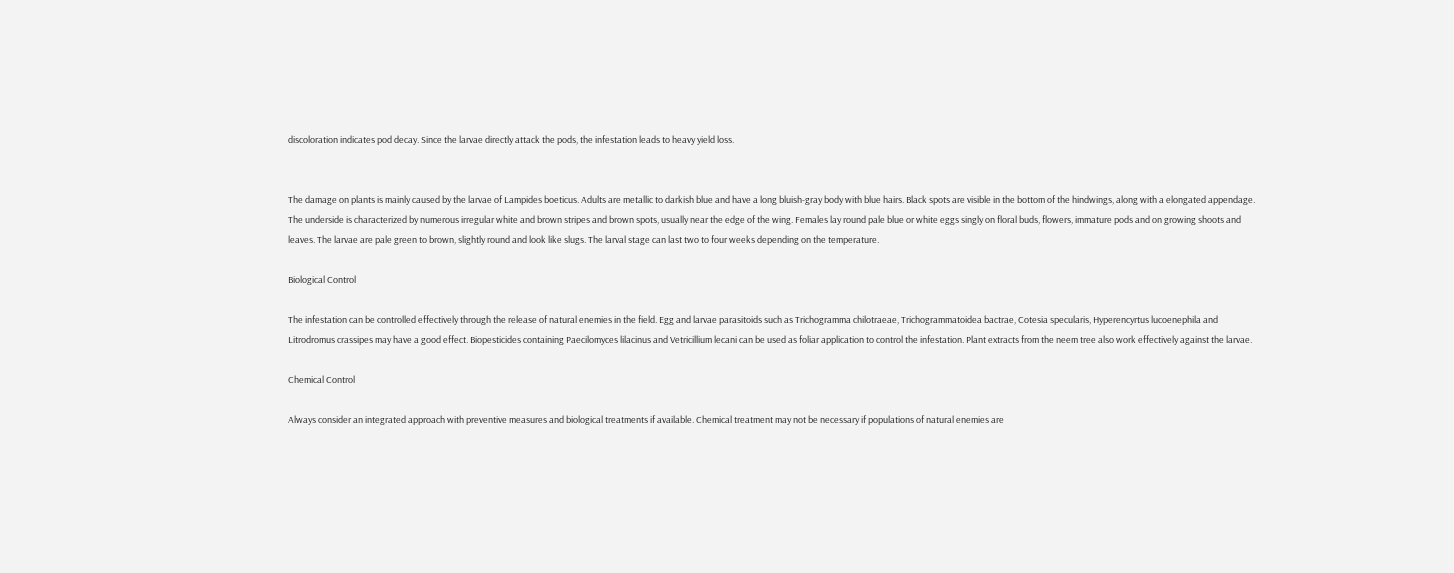discoloration indicates pod decay. Since the larvae directly attack the pods, the infestation leads to heavy yield loss.


The damage on plants is mainly caused by the larvae of Lampides boeticus. Adults are metallic to darkish blue and have a long bluish-gray body with blue hairs. Black spots are visible in the bottom of the hindwings, along with a elongated appendage. The underside is characterized by numerous irregular white and brown stripes and brown spots, usually near the edge of the wing. Females lay round pale blue or white eggs singly on floral buds, flowers, immature pods and on growing shoots and leaves. The larvae are pale green to brown, slightly round and look like slugs. The larval stage can last two to four weeks depending on the temperature.

Biological Control

The infestation can be controlled effectively through the release of natural enemies in the field. Egg and larvae parasitoids such as Trichogramma chilotraeae, Trichogrammatoidea bactrae, Cotesia specularis, Hyperencyrtus lucoenephila and Litrodromus crassipes may have a good effect. Biopesticides containing Paecilomyces lilacinus and Vetricillium lecani can be used as foliar application to control the infestation. Plant extracts from the neem tree also work effectively against the larvae.

Chemical Control

Always consider an integrated approach with preventive measures and biological treatments if available. Chemical treatment may not be necessary if populations of natural enemies are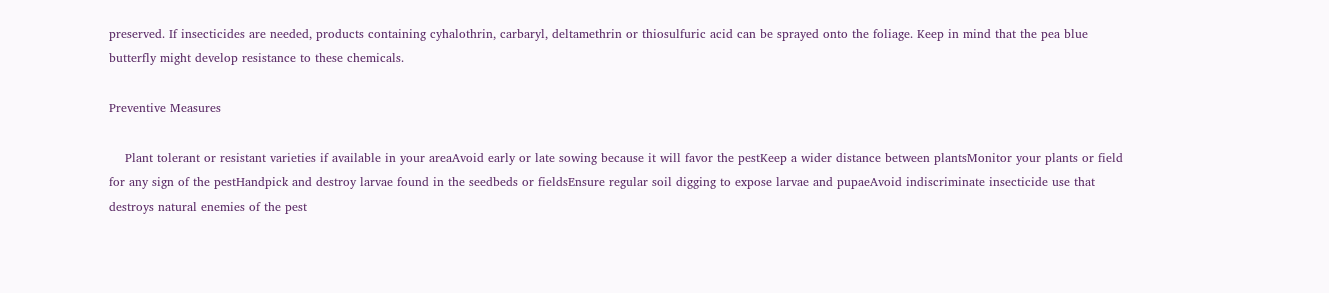preserved. If insecticides are needed, products containing cyhalothrin, carbaryl, deltamethrin or thiosulfuric acid can be sprayed onto the foliage. Keep in mind that the pea blue butterfly might develop resistance to these chemicals.

Preventive Measures

    Plant tolerant or resistant varieties if available in your areaAvoid early or late sowing because it will favor the pestKeep a wider distance between plantsMonitor your plants or field for any sign of the pestHandpick and destroy larvae found in the seedbeds or fieldsEnsure regular soil digging to expose larvae and pupaeAvoid indiscriminate insecticide use that destroys natural enemies of the pest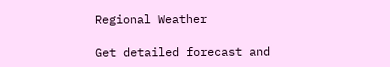Regional Weather

Get detailed forecast and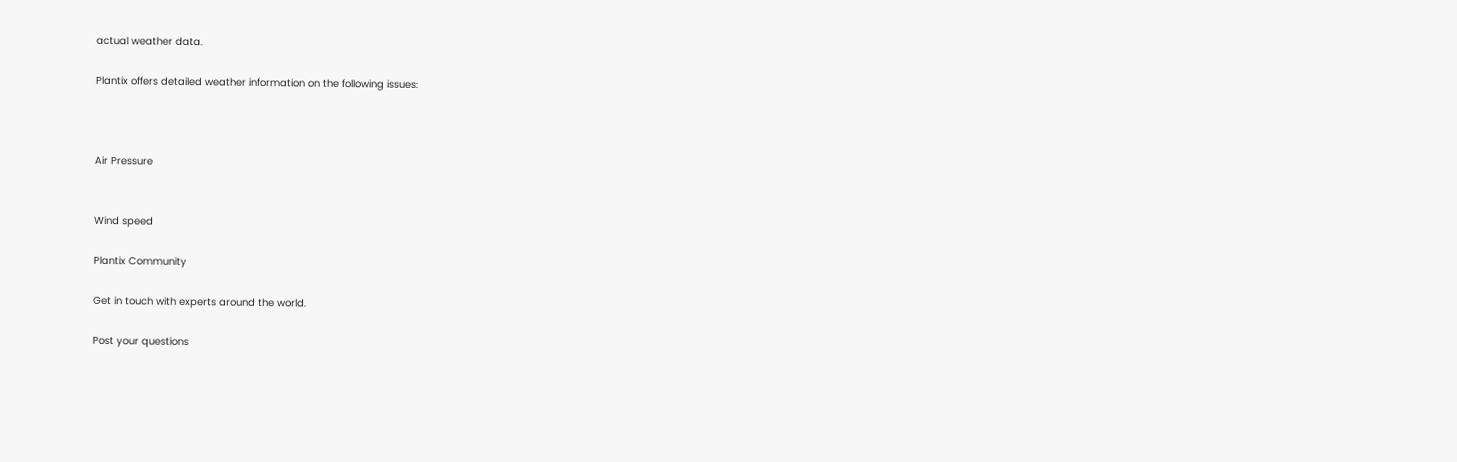actual weather data.

Plantix offers detailed weather information on the following issues:



Air Pressure


Wind speed

Plantix Community

Get in touch with experts around the world.

Post your questions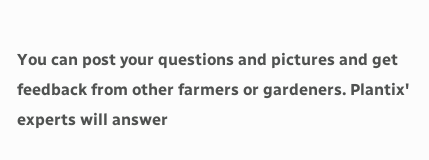You can post your questions and pictures and get feedback from other farmers or gardeners. Plantix' experts will answer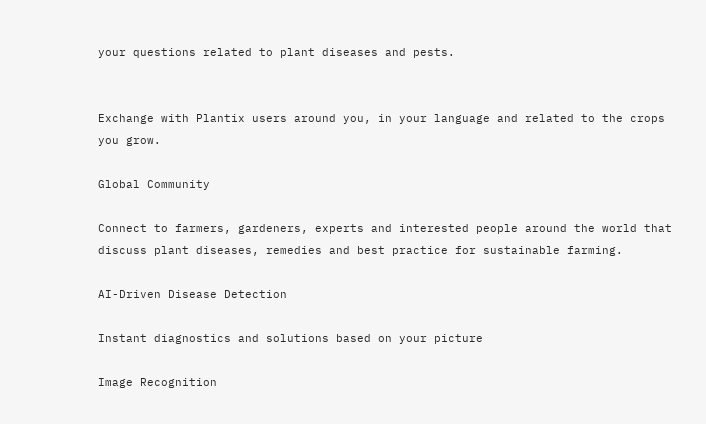your questions related to plant diseases and pests.


Exchange with Plantix users around you, in your language and related to the crops you grow.

Global Community

Connect to farmers, gardeners, experts and interested people around the world that discuss plant diseases, remedies and best practice for sustainable farming.

AI-Driven Disease Detection

Instant diagnostics and solutions based on your picture

Image Recognition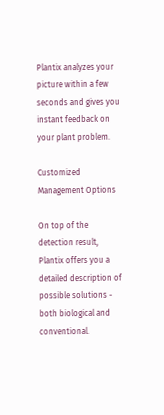Plantix analyzes your picture within a few seconds and gives you instant feedback on your plant problem.

Customized Management Options

On top of the detection result, Plantix offers you a detailed description of possible solutions - both biological and conventional.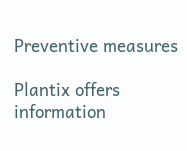Preventive measures

Plantix offers information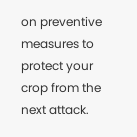on preventive measures to protect your crop from the next attack.